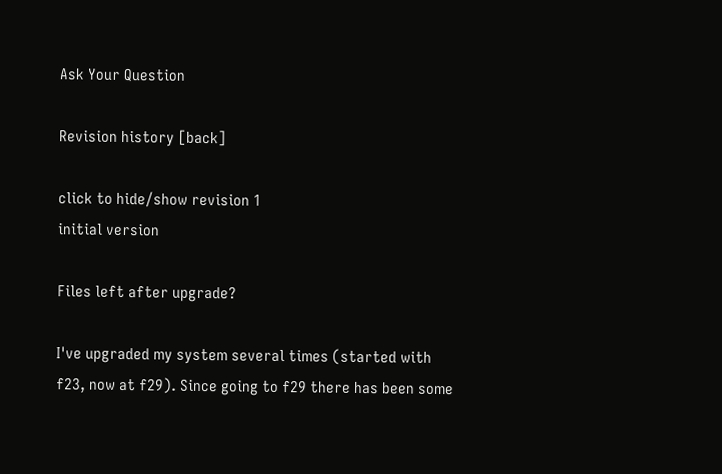Ask Your Question

Revision history [back]

click to hide/show revision 1
initial version

Files left after upgrade?

I've upgraded my system several times (started with f23, now at f29). Since going to f29 there has been some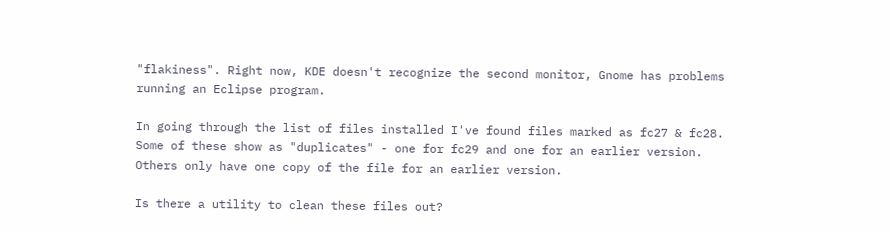"flakiness". Right now, KDE doesn't recognize the second monitor, Gnome has problems running an Eclipse program.

In going through the list of files installed I've found files marked as fc27 & fc28. Some of these show as "duplicates" - one for fc29 and one for an earlier version. Others only have one copy of the file for an earlier version.

Is there a utility to clean these files out?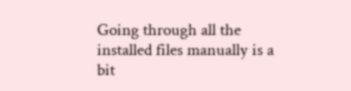Going through all the installed files manually is a bit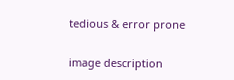tedious & error prone

image description